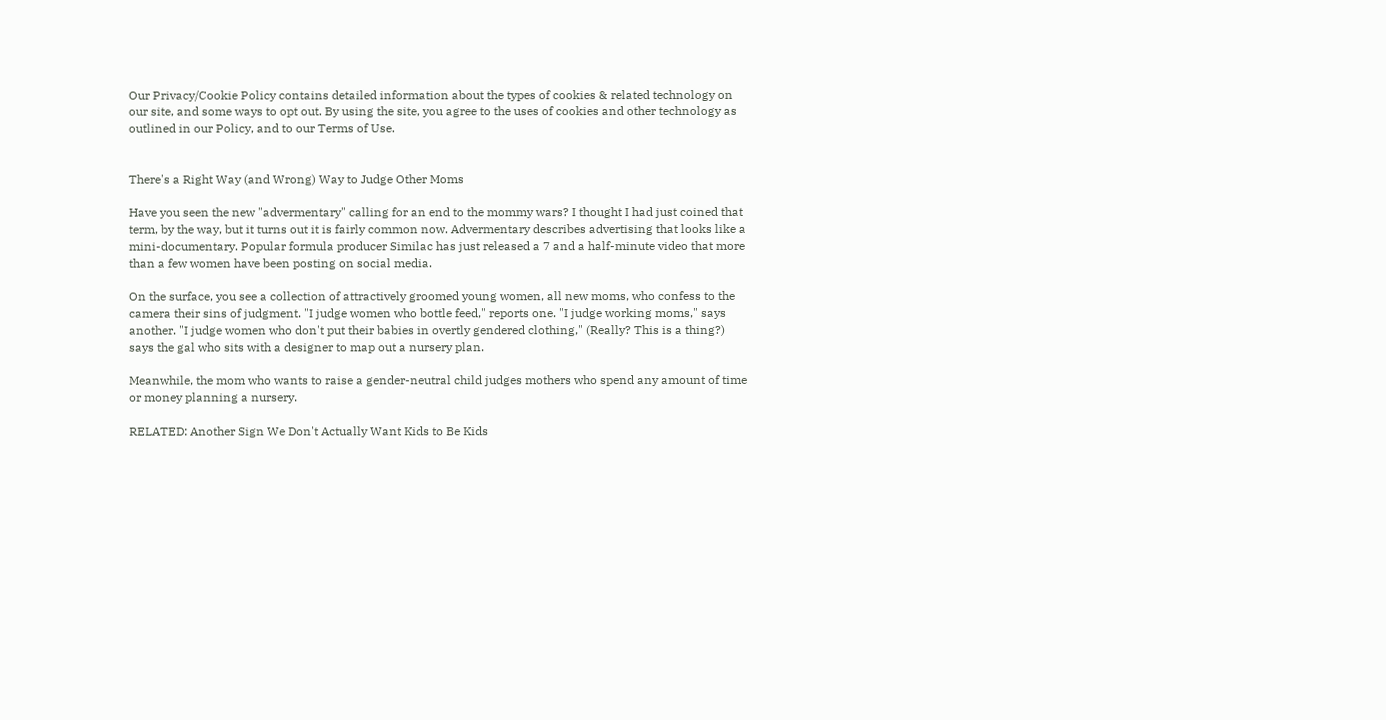Our Privacy/Cookie Policy contains detailed information about the types of cookies & related technology on our site, and some ways to opt out. By using the site, you agree to the uses of cookies and other technology as outlined in our Policy, and to our Terms of Use.


There's a Right Way (and Wrong) Way to Judge Other Moms

Have you seen the new "advermentary" calling for an end to the mommy wars? I thought I had just coined that term, by the way, but it turns out it is fairly common now. Advermentary describes advertising that looks like a mini-documentary. Popular formula producer Similac has just released a 7 and a half-minute video that more than a few women have been posting on social media.

On the surface, you see a collection of attractively groomed young women, all new moms, who confess to the camera their sins of judgment. "I judge women who bottle feed," reports one. "I judge working moms," says another. "I judge women who don't put their babies in overtly gendered clothing," (Really? This is a thing?) says the gal who sits with a designer to map out a nursery plan.

Meanwhile, the mom who wants to raise a gender-neutral child judges mothers who spend any amount of time or money planning a nursery.

RELATED: Another Sign We Don't Actually Want Kids to Be Kids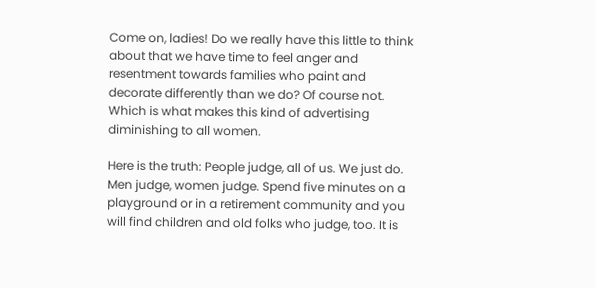Come on, ladies! Do we really have this little to think about that we have time to feel anger and resentment towards families who paint and decorate differently than we do? Of course not. Which is what makes this kind of advertising diminishing to all women.

Here is the truth: People judge, all of us. We just do. Men judge, women judge. Spend five minutes on a playground or in a retirement community and you will find children and old folks who judge, too. It is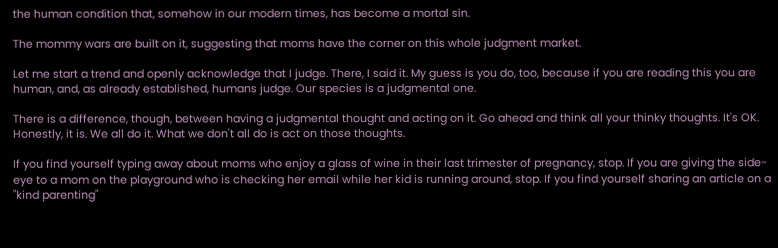the human condition that, somehow in our modern times, has become a mortal sin.

The mommy wars are built on it, suggesting that moms have the corner on this whole judgment market.

Let me start a trend and openly acknowledge that I judge. There, I said it. My guess is you do, too, because if you are reading this you are human, and, as already established, humans judge. Our species is a judgmental one.

There is a difference, though, between having a judgmental thought and acting on it. Go ahead and think all your thinky thoughts. It's OK. Honestly, it is. We all do it. What we don't all do is act on those thoughts.

If you find yourself typing away about moms who enjoy a glass of wine in their last trimester of pregnancy, stop. If you are giving the side-eye to a mom on the playground who is checking her email while her kid is running around, stop. If you find yourself sharing an article on a "kind parenting"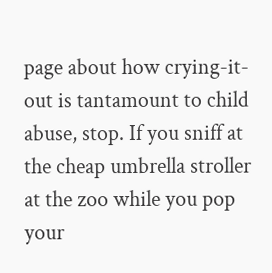page about how crying-it-out is tantamount to child abuse, stop. If you sniff at the cheap umbrella stroller at the zoo while you pop your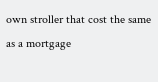own stroller that cost the same as a mortgage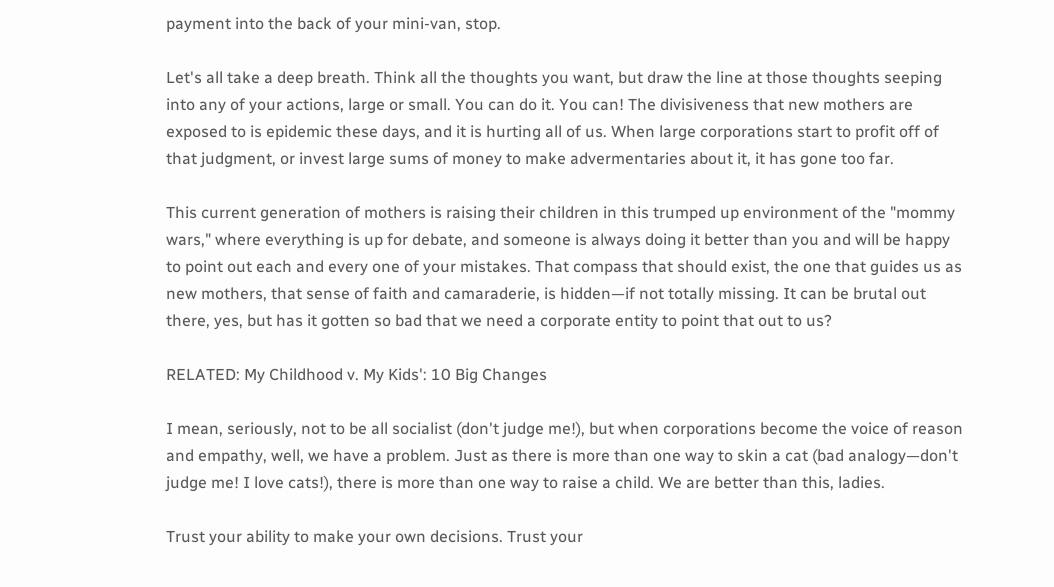payment into the back of your mini-van, stop.

Let's all take a deep breath. Think all the thoughts you want, but draw the line at those thoughts seeping into any of your actions, large or small. You can do it. You can! The divisiveness that new mothers are exposed to is epidemic these days, and it is hurting all of us. When large corporations start to profit off of that judgment, or invest large sums of money to make advermentaries about it, it has gone too far.

This current generation of mothers is raising their children in this trumped up environment of the "mommy wars," where everything is up for debate, and someone is always doing it better than you and will be happy to point out each and every one of your mistakes. That compass that should exist, the one that guides us as new mothers, that sense of faith and camaraderie, is hidden—if not totally missing. It can be brutal out there, yes, but has it gotten so bad that we need a corporate entity to point that out to us?

RELATED: My Childhood v. My Kids': 10 Big Changes

I mean, seriously, not to be all socialist (don't judge me!), but when corporations become the voice of reason and empathy, well, we have a problem. Just as there is more than one way to skin a cat (bad analogy—don't judge me! I love cats!), there is more than one way to raise a child. We are better than this, ladies.

Trust your ability to make your own decisions. Trust your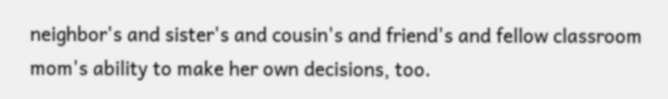neighbor's and sister's and cousin's and friend's and fellow classroom mom's ability to make her own decisions, too.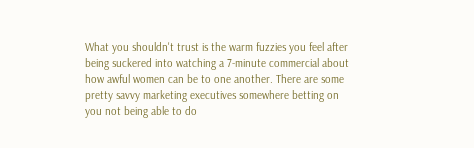What you shouldn't trust is the warm fuzzies you feel after being suckered into watching a 7-minute commercial about how awful women can be to one another. There are some pretty savvy marketing executives somewhere betting on you not being able to do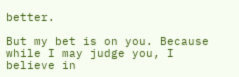better.

But my bet is on you. Because while I may judge you, I believe in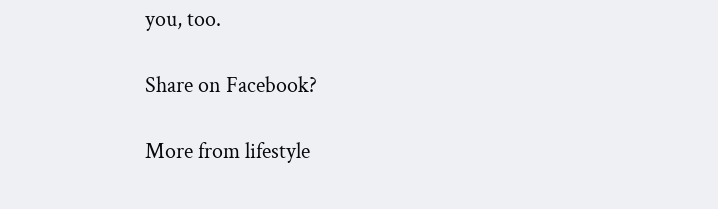you, too.

Share on Facebook?

More from lifestyle